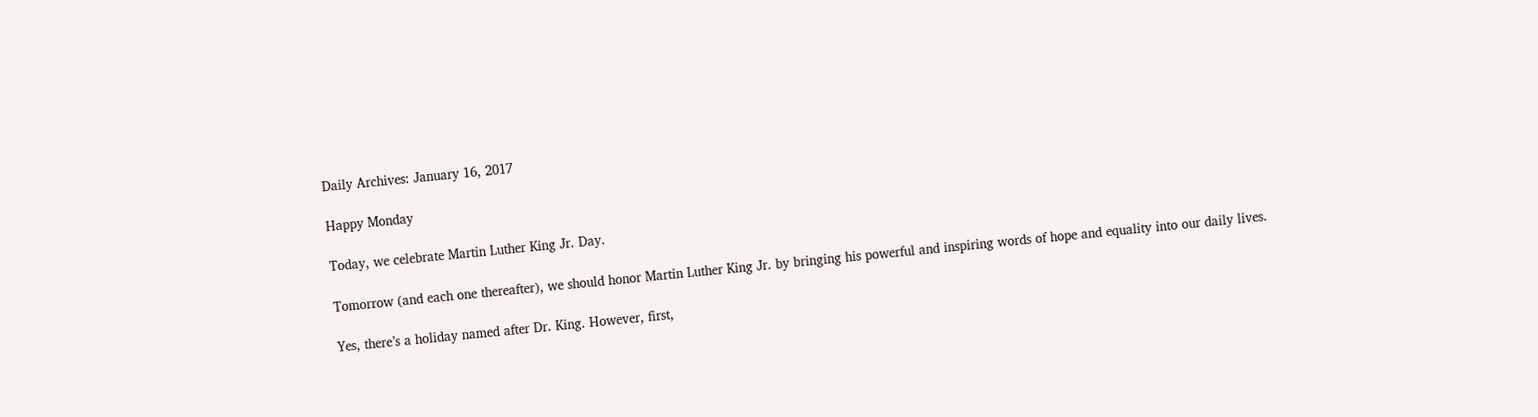Daily Archives: January 16, 2017

Happy Monday

Today, we celebrate Martin Luther King Jr. Day.

Tomorrow (and each one thereafter), we should honor Martin Luther King Jr. by bringing his powerful and inspiring words of hope and equality into our daily lives.

Yes, there’s a holiday named after Dr. King. However, first,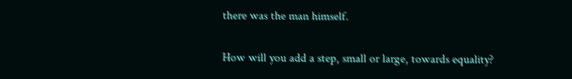there was the man himself.

How will you add a step, small or large, towards equality?